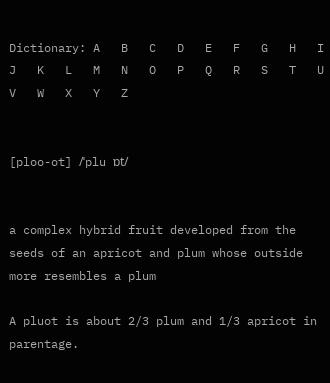Dictionary: A   B   C   D   E   F   G   H   I   J   K   L   M   N   O   P   Q   R   S   T   U   V   W   X   Y   Z


[ploo-ot] /ˈplu ɒt/


a complex hybrid fruit developed from the seeds of an apricot and plum whose outside more resembles a plum

A pluot is about 2/3 plum and 1/3 apricot in parentage.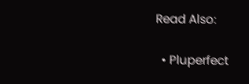Read Also:

  • Pluperfect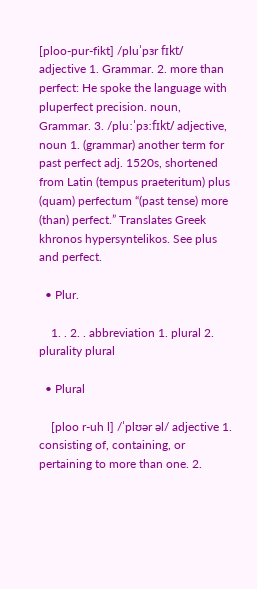[ploo-pur-fikt] /pluˈpɜr fɪkt/ adjective 1. Grammar. 2. more than perfect: He spoke the language with pluperfect precision. noun, Grammar. 3. /pluːˈpɜːfɪkt/ adjective, noun 1. (grammar) another term for past perfect adj. 1520s, shortened from Latin (tempus praeteritum) plus (quam) perfectum “(past tense) more (than) perfect.” Translates Greek khronos hypersyntelikos. See plus and perfect.

  • Plur.

    1. . 2. . abbreviation 1. plural 2. plurality plural

  • Plural

    [ploo r-uh l] /ˈplʊər əl/ adjective 1. consisting of, containing, or pertaining to more than one. 2.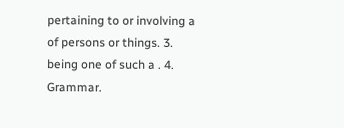pertaining to or involving a of persons or things. 3. being one of such a . 4. Grammar.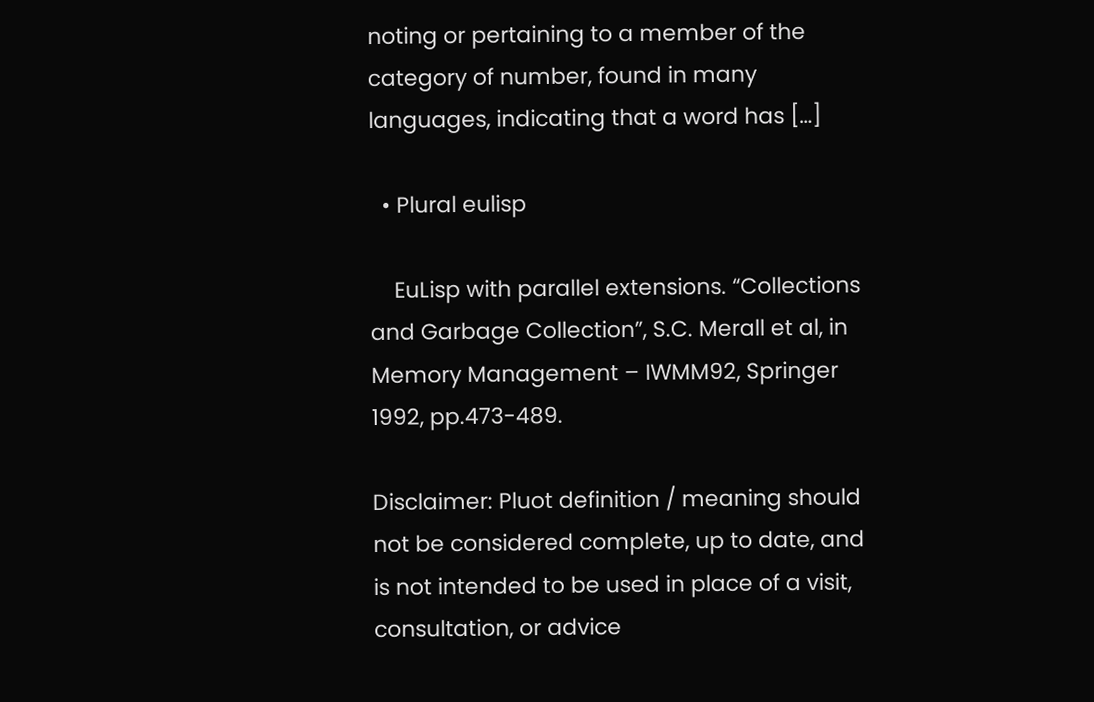noting or pertaining to a member of the category of number, found in many languages, indicating that a word has […]

  • Plural eulisp

    EuLisp with parallel extensions. “Collections and Garbage Collection”, S.C. Merall et al, in Memory Management – IWMM92, Springer 1992, pp.473-489.

Disclaimer: Pluot definition / meaning should not be considered complete, up to date, and is not intended to be used in place of a visit, consultation, or advice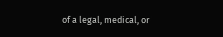of a legal, medical, or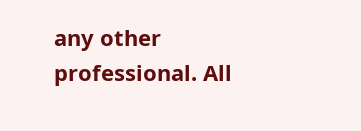any other professional. All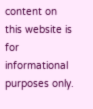content on this website is for informational purposes only.